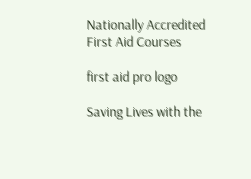Nationally Accredited First Aid Courses

first aid pro logo

Saving Lives with the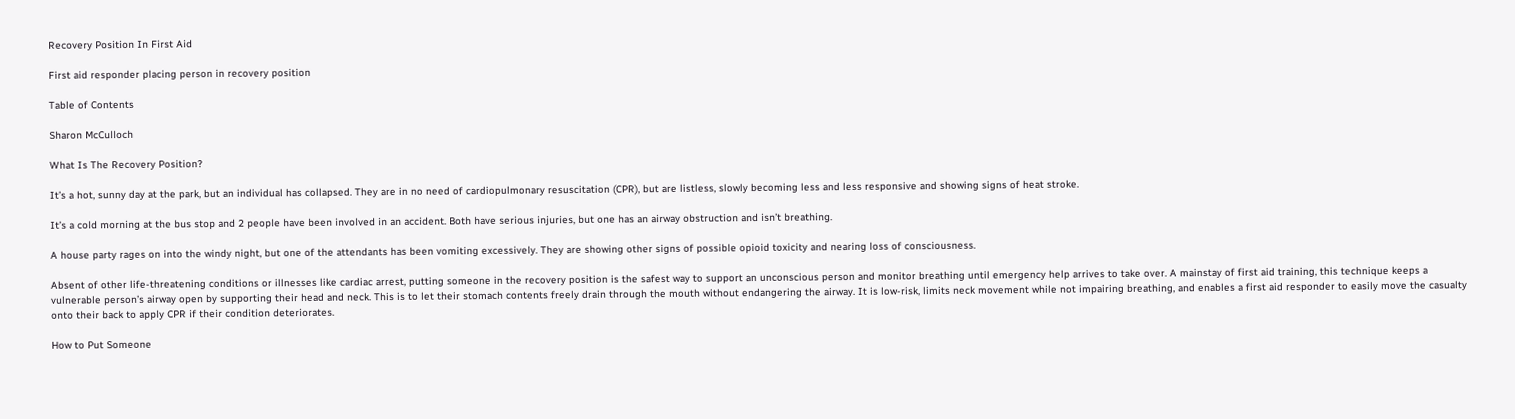Recovery Position In First Aid

First aid responder placing person in recovery position

Table of Contents

Sharon McCulloch

What Is The Recovery Position?

It’s a hot, sunny day at the park, but an individual has collapsed. They are in no need of cardiopulmonary resuscitation (CPR), but are listless, slowly becoming less and less responsive and showing signs of heat stroke.

It’s a cold morning at the bus stop and 2 people have been involved in an accident. Both have serious injuries, but one has an airway obstruction and isn’t breathing.

A house party rages on into the windy night, but one of the attendants has been vomiting excessively. They are showing other signs of possible opioid toxicity and nearing loss of consciousness.

Absent of other life-threatening conditions or illnesses like cardiac arrest, putting someone in the recovery position is the safest way to support an unconscious person and monitor breathing until emergency help arrives to take over. A mainstay of first aid training, this technique keeps a vulnerable person’s airway open by supporting their head and neck. This is to let their stomach contents freely drain through the mouth without endangering the airway. It is low-risk, limits neck movement while not impairing breathing, and enables a first aid responder to easily move the casualty onto their back to apply CPR if their condition deteriorates.

How to Put Someone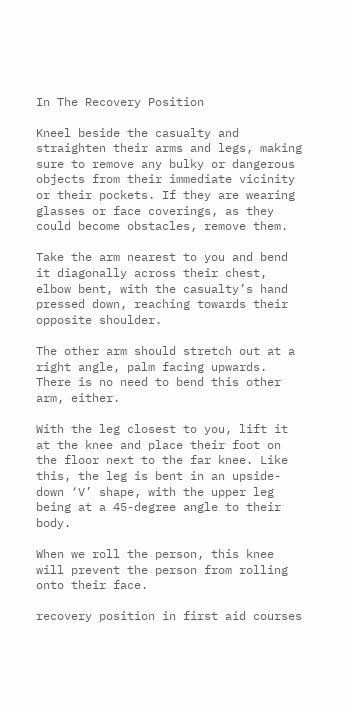In The Recovery Position

Kneel beside the casualty and straighten their arms and legs, making sure to remove any bulky or dangerous objects from their immediate vicinity or their pockets. If they are wearing glasses or face coverings, as they could become obstacles, remove them.

Take the arm nearest to you and bend it diagonally across their chest, elbow bent, with the casualty’s hand pressed down, reaching towards their opposite shoulder.

The other arm should stretch out at a right angle, palm facing upwards. There is no need to bend this other arm, either.

With the leg closest to you, lift it at the knee and place their foot on the floor next to the far knee. Like this, the leg is bent in an upside-down ‘V’ shape, with the upper leg being at a 45-degree angle to their body.

When we roll the person, this knee will prevent the person from rolling onto their face.

recovery position in first aid courses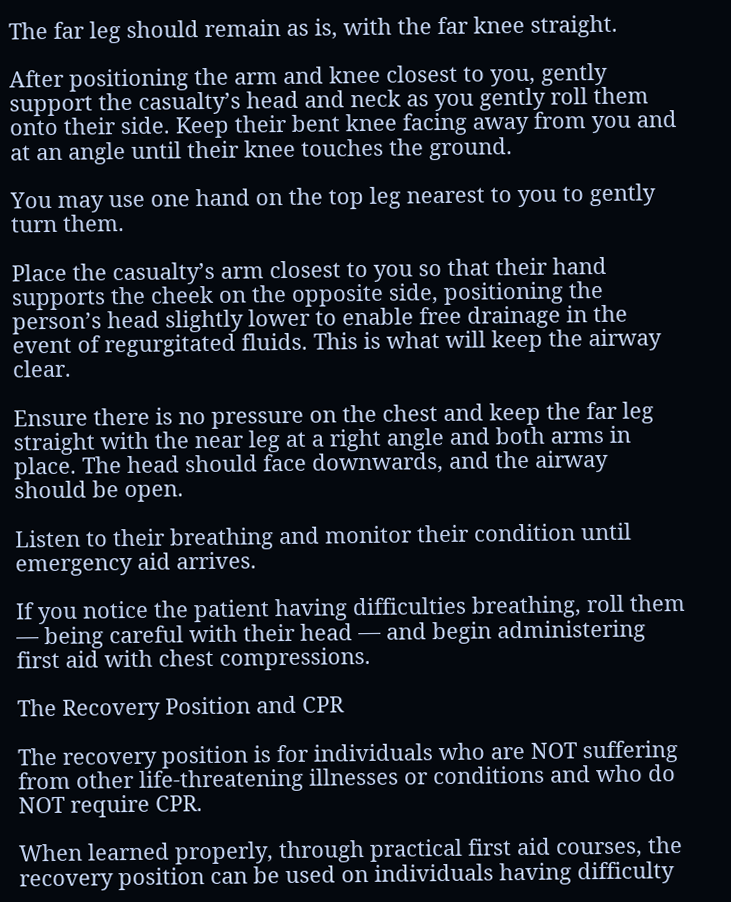The far leg should remain as is, with the far knee straight.

After positioning the arm and knee closest to you, gently support the casualty’s head and neck as you gently roll them onto their side. Keep their bent knee facing away from you and at an angle until their knee touches the ground.

You may use one hand on the top leg nearest to you to gently turn them.

Place the casualty’s arm closest to you so that their hand supports the cheek on the opposite side, positioning the person’s head slightly lower to enable free drainage in the event of regurgitated fluids. This is what will keep the airway clear.

Ensure there is no pressure on the chest and keep the far leg straight with the near leg at a right angle and both arms in place. The head should face downwards, and the airway should be open.

Listen to their breathing and monitor their condition until emergency aid arrives.

If you notice the patient having difficulties breathing, roll them — being careful with their head — and begin administering first aid with chest compressions.

The Recovery Position and CPR

The recovery position is for individuals who are NOT suffering from other life-threatening illnesses or conditions and who do NOT require CPR.

When learned properly, through practical first aid courses, the recovery position can be used on individuals having difficulty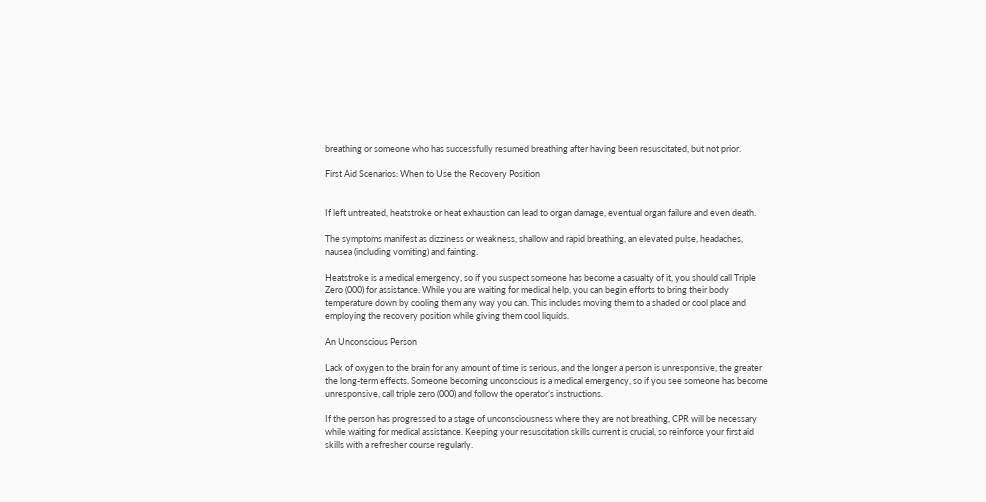breathing or someone who has successfully resumed breathing after having been resuscitated, but not prior.

First Aid Scenarios: When to Use the Recovery Position


If left untreated, heatstroke or heat exhaustion can lead to organ damage, eventual organ failure and even death.

The symptoms manifest as dizziness or weakness, shallow and rapid breathing, an elevated pulse, headaches, nausea (including vomiting) and fainting.

Heatstroke is a medical emergency, so if you suspect someone has become a casualty of it, you should call Triple Zero (000) for assistance. While you are waiting for medical help, you can begin efforts to bring their body temperature down by cooling them any way you can. This includes moving them to a shaded or cool place and employing the recovery position while giving them cool liquids.

An Unconscious Person

Lack of oxygen to the brain for any amount of time is serious, and the longer a person is unresponsive, the greater the long-term effects. Someone becoming unconscious is a medical emergency, so if you see someone has become unresponsive, call triple zero (000) and follow the operator’s instructions.

If the person has progressed to a stage of unconsciousness where they are not breathing, CPR will be necessary while waiting for medical assistance. Keeping your resuscitation skills current is crucial, so reinforce your first aid skills with a refresher course regularly.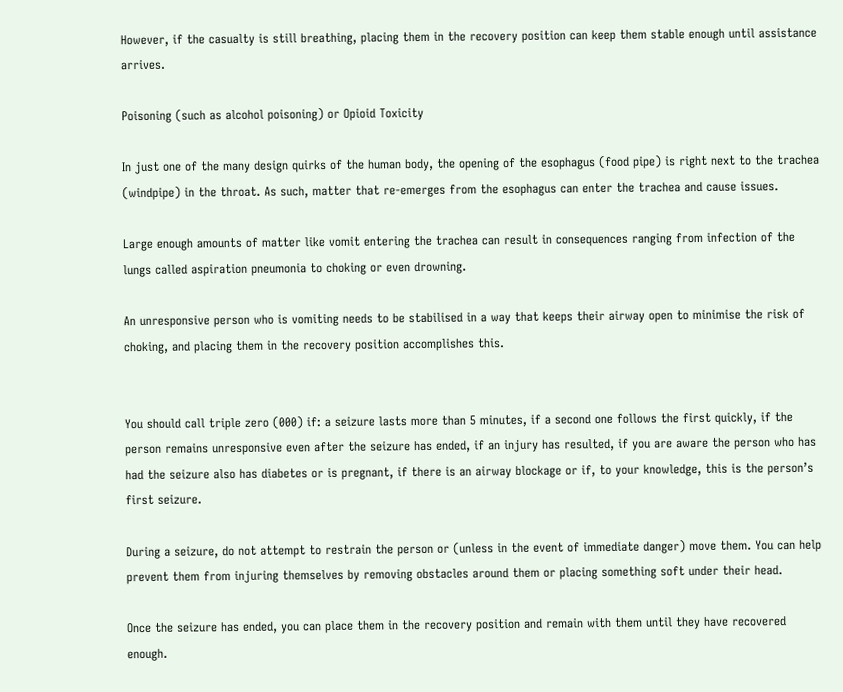However, if the casualty is still breathing, placing them in the recovery position can keep them stable enough until assistance arrives.

Poisoning (such as alcohol poisoning) or Opioid Toxicity

In just one of the many design quirks of the human body, the opening of the esophagus (food pipe) is right next to the trachea (windpipe) in the throat. As such, matter that re-emerges from the esophagus can enter the trachea and cause issues.

Large enough amounts of matter like vomit entering the trachea can result in consequences ranging from infection of the lungs called aspiration pneumonia to choking or even drowning.

An unresponsive person who is vomiting needs to be stabilised in a way that keeps their airway open to minimise the risk of choking, and placing them in the recovery position accomplishes this.


You should call triple zero (000) if: a seizure lasts more than 5 minutes, if a second one follows the first quickly, if the person remains unresponsive even after the seizure has ended, if an injury has resulted, if you are aware the person who has had the seizure also has diabetes or is pregnant, if there is an airway blockage or if, to your knowledge, this is the person’s first seizure.

During a seizure, do not attempt to restrain the person or (unless in the event of immediate danger) move them. You can help prevent them from injuring themselves by removing obstacles around them or placing something soft under their head.

Once the seizure has ended, you can place them in the recovery position and remain with them until they have recovered enough.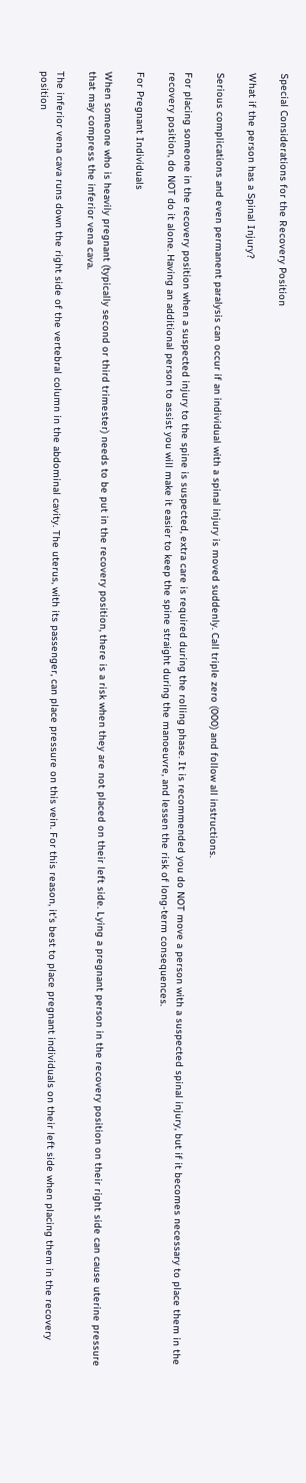Special Considerations for the Recovery Position

What if the person has a Spinal Injury?

Serious complications and even permanent paralysis can occur if an individual with a spinal injury is moved suddenly. Call triple zero (000) and follow all instructions.

For placing someone in the recovery position when a suspected injury to the spine is suspected, extra care is required during the rolling phase. It is recommended you do NOT move a person with a suspected spinal injury, but if it becomes necessary to place them in the recovery position, do NOT do it alone. Having an additional person to assist you will make it easier to keep the spine straight during the manoeuvre, and lessen the risk of long-term consequences.

For Pregnant Individuals

When someone who is heavily pregnant (typically second or third trimester) needs to be put in the recovery position, there is a risk when they are not placed on their left side. Lying a pregnant person in the recovery position on their right side can cause uterine pressure that may compress the inferior vena cava.

The inferior vena cava runs down the right side of the vertebral column in the abdominal cavity. The uterus, with its passenger, can place pressure on this vein. For this reason, it’s best to place pregnant individuals on their left side when placing them in the recovery position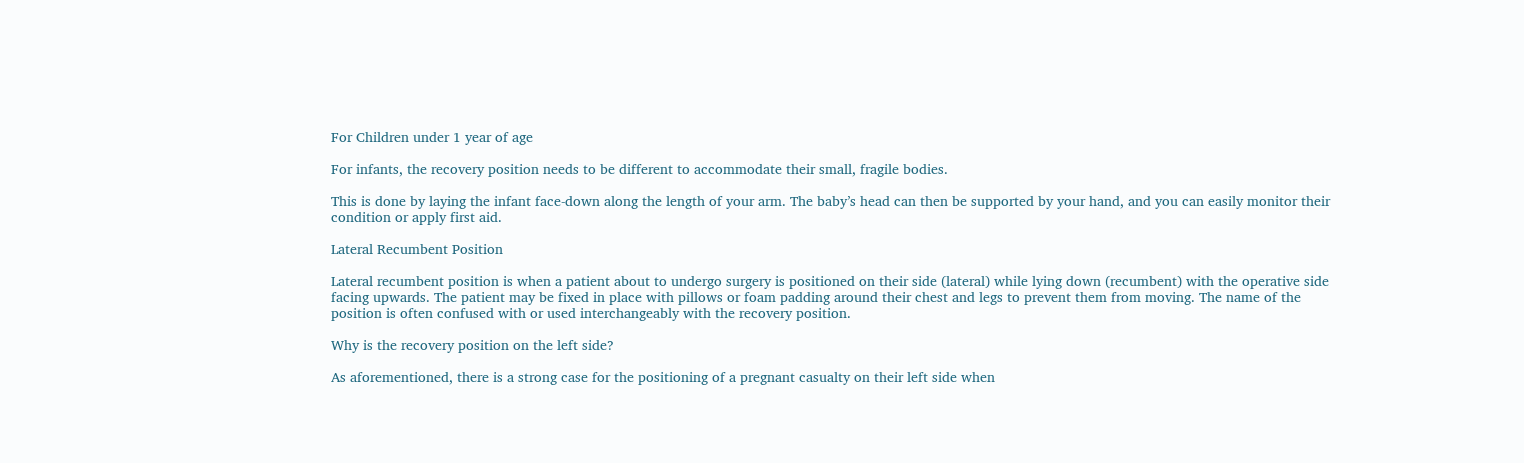For Children under 1 year of age

For infants, the recovery position needs to be different to accommodate their small, fragile bodies.

This is done by laying the infant face-down along the length of your arm. The baby’s head can then be supported by your hand, and you can easily monitor their condition or apply first aid.

Lateral Recumbent Position

Lateral recumbent position is when a patient about to undergo surgery is positioned on their side (lateral) while lying down (recumbent) with the operative side facing upwards. The patient may be fixed in place with pillows or foam padding around their chest and legs to prevent them from moving. The name of the position is often confused with or used interchangeably with the recovery position.

Why is the recovery position on the left side?

As aforementioned, there is a strong case for the positioning of a pregnant casualty on their left side when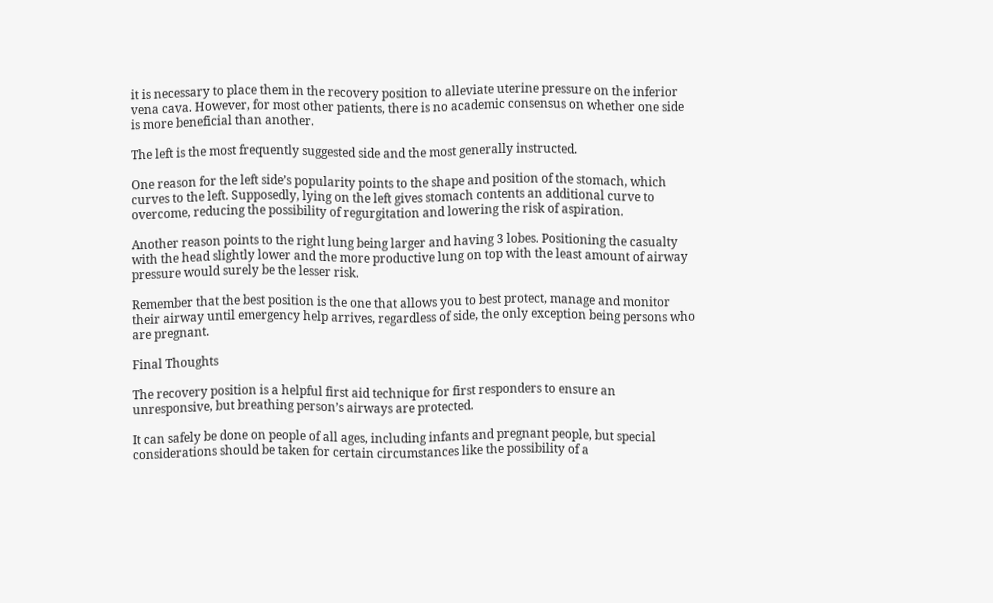it is necessary to place them in the recovery position to alleviate uterine pressure on the inferior vena cava. However, for most other patients, there is no academic consensus on whether one side is more beneficial than another.

The left is the most frequently suggested side and the most generally instructed.

One reason for the left side’s popularity points to the shape and position of the stomach, which curves to the left. Supposedly, lying on the left gives stomach contents an additional curve to overcome, reducing the possibility of regurgitation and lowering the risk of aspiration.

Another reason points to the right lung being larger and having 3 lobes. Positioning the casualty with the head slightly lower and the more productive lung on top with the least amount of airway pressure would surely be the lesser risk.

Remember that the best position is the one that allows you to best protect, manage and monitor their airway until emergency help arrives, regardless of side, the only exception being persons who are pregnant.

Final Thoughts

The recovery position is a helpful first aid technique for first responders to ensure an unresponsive, but breathing person’s airways are protected.

It can safely be done on people of all ages, including infants and pregnant people, but special considerations should be taken for certain circumstances like the possibility of a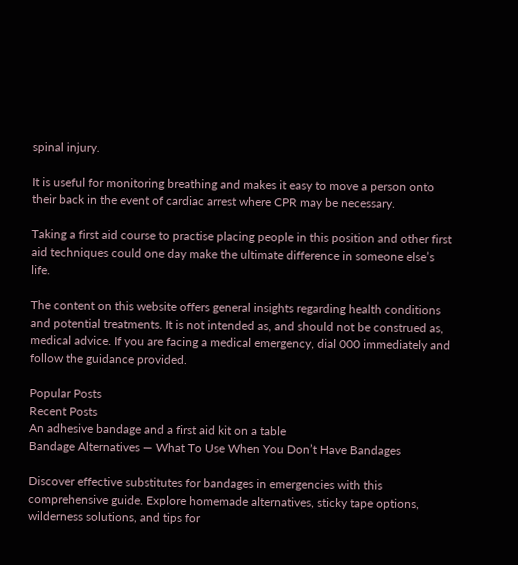spinal injury.

It is useful for monitoring breathing and makes it easy to move a person onto their back in the event of cardiac arrest where CPR may be necessary.

Taking a first aid course to practise placing people in this position and other first aid techniques could one day make the ultimate difference in someone else’s life.

The content on this website offers general insights regarding health conditions and potential treatments. It is not intended as, and should not be construed as, medical advice. If you are facing a medical emergency, dial 000 immediately and follow the guidance provided.

Popular Posts
Recent Posts
An adhesive bandage and a first aid kit on a table
Bandage Alternatives — What To Use When You Don’t Have Bandages

Discover effective substitutes for bandages in emergencies with this comprehensive guide. Explore homemade alternatives, sticky tape options, wilderness solutions, and tips for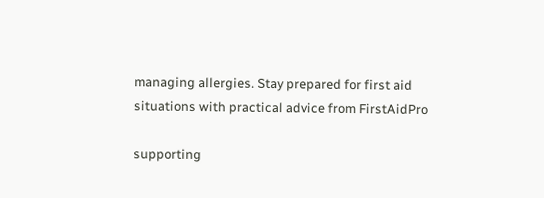managing allergies. Stay prepared for first aid situations with practical advice from FirstAidPro

supporting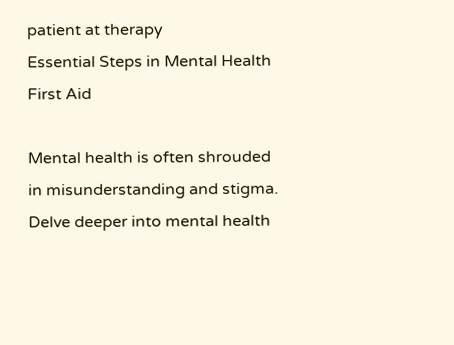patient at therapy
Essential Steps in Mental Health First Aid

Mental health is often shrouded in misunderstanding and stigma. Delve deeper into mental health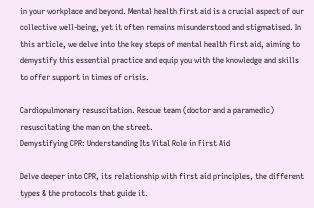in your workplace and beyond. Mental health first aid is a crucial aspect of our collective well-being, yet it often remains misunderstood and stigmatised. In this article, we delve into the key steps of mental health first aid, aiming to demystify this essential practice and equip you with the knowledge and skills to offer support in times of crisis.

Cardiopulmonary resuscitation. Rescue team (doctor and a paramedic) resuscitating the man on the street.
Demystifying CPR: Understanding Its Vital Role in First Aid

Delve deeper into CPR, its relationship with first aid principles, the different types & the protocols that guide it.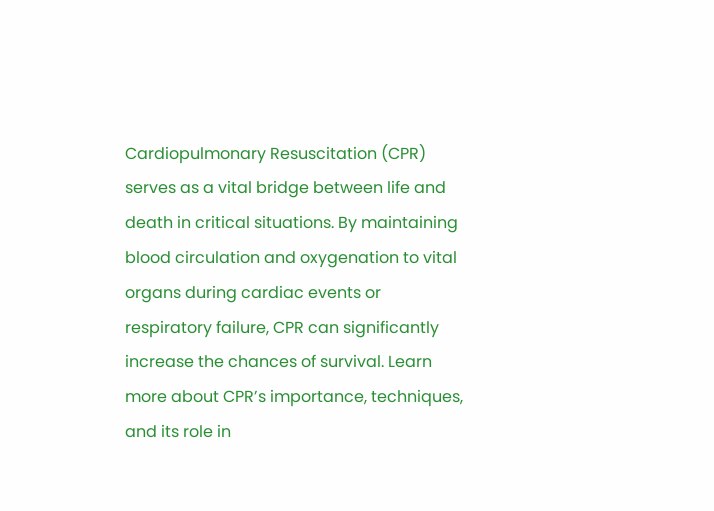Cardiopulmonary Resuscitation (CPR) serves as a vital bridge between life and death in critical situations. By maintaining blood circulation and oxygenation to vital organs during cardiac events or respiratory failure, CPR can significantly increase the chances of survival. Learn more about CPR’s importance, techniques, and its role in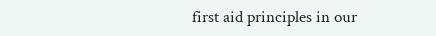first aid principles in our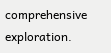comprehensive exploration.